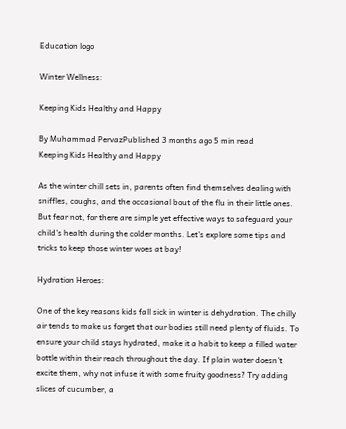Education logo

Winter Wellness:

Keeping Kids Healthy and Happy

By Muhammad PervazPublished 3 months ago 5 min read
Keeping Kids Healthy and Happy

As the winter chill sets in, parents often find themselves dealing with sniffles, coughs, and the occasional bout of the flu in their little ones. But fear not, for there are simple yet effective ways to safeguard your child's health during the colder months. Let's explore some tips and tricks to keep those winter woes at bay!

Hydration Heroes:

One of the key reasons kids fall sick in winter is dehydration. The chilly air tends to make us forget that our bodies still need plenty of fluids. To ensure your child stays hydrated, make it a habit to keep a filled water bottle within their reach throughout the day. If plain water doesn't excite them, why not infuse it with some fruity goodness? Try adding slices of cucumber, a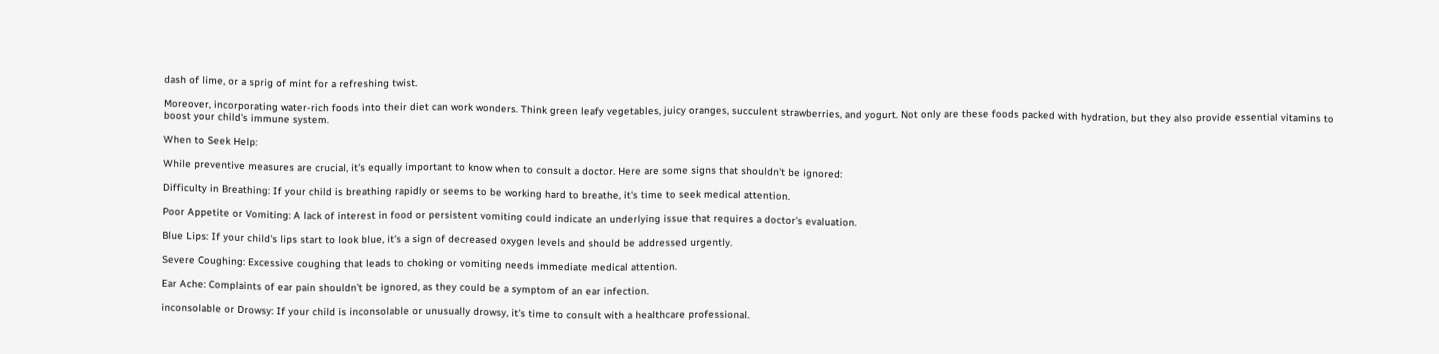dash of lime, or a sprig of mint for a refreshing twist.

Moreover, incorporating water-rich foods into their diet can work wonders. Think green leafy vegetables, juicy oranges, succulent strawberries, and yogurt. Not only are these foods packed with hydration, but they also provide essential vitamins to boost your child's immune system.

When to Seek Help:

While preventive measures are crucial, it's equally important to know when to consult a doctor. Here are some signs that shouldn't be ignored:

Difficulty in Breathing: If your child is breathing rapidly or seems to be working hard to breathe, it's time to seek medical attention.

Poor Appetite or Vomiting: A lack of interest in food or persistent vomiting could indicate an underlying issue that requires a doctor's evaluation.

Blue Lips: If your child's lips start to look blue, it's a sign of decreased oxygen levels and should be addressed urgently.

Severe Coughing: Excessive coughing that leads to choking or vomiting needs immediate medical attention.

Ear Ache: Complaints of ear pain shouldn't be ignored, as they could be a symptom of an ear infection.

inconsolable or Drowsy: If your child is inconsolable or unusually drowsy, it's time to consult with a healthcare professional.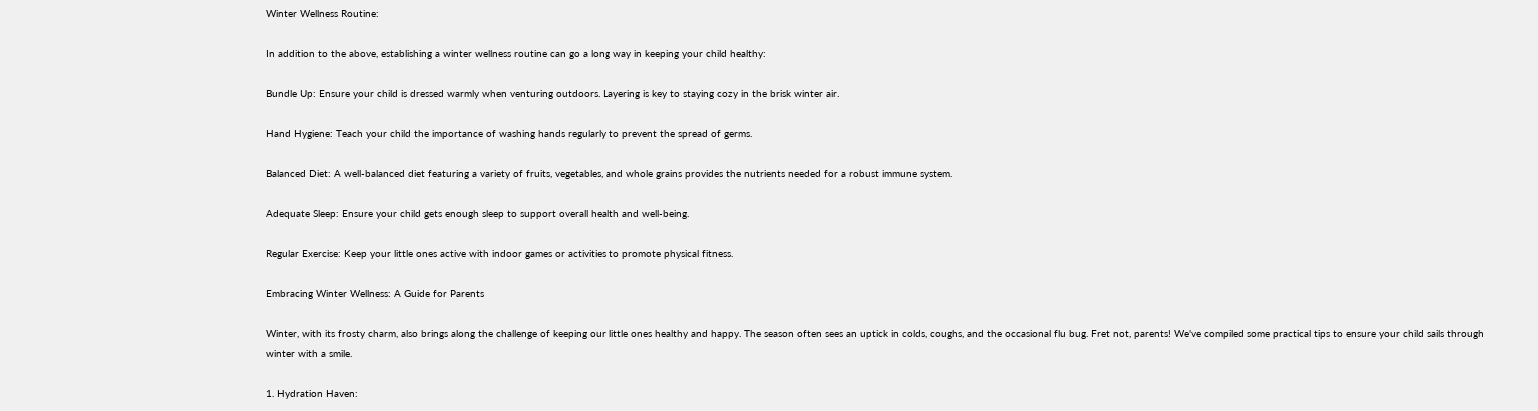Winter Wellness Routine:

In addition to the above, establishing a winter wellness routine can go a long way in keeping your child healthy:

Bundle Up: Ensure your child is dressed warmly when venturing outdoors. Layering is key to staying cozy in the brisk winter air.

Hand Hygiene: Teach your child the importance of washing hands regularly to prevent the spread of germs.

Balanced Diet: A well-balanced diet featuring a variety of fruits, vegetables, and whole grains provides the nutrients needed for a robust immune system.

Adequate Sleep: Ensure your child gets enough sleep to support overall health and well-being.

Regular Exercise: Keep your little ones active with indoor games or activities to promote physical fitness.

Embracing Winter Wellness: A Guide for Parents

Winter, with its frosty charm, also brings along the challenge of keeping our little ones healthy and happy. The season often sees an uptick in colds, coughs, and the occasional flu bug. Fret not, parents! We've compiled some practical tips to ensure your child sails through winter with a smile.

1. Hydration Haven: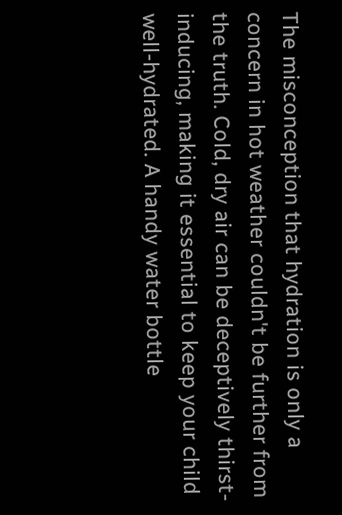The misconception that hydration is only a concern in hot weather couldn't be further from the truth. Cold, dry air can be deceptively thirst-inducing, making it essential to keep your child well-hydrated. A handy water bottle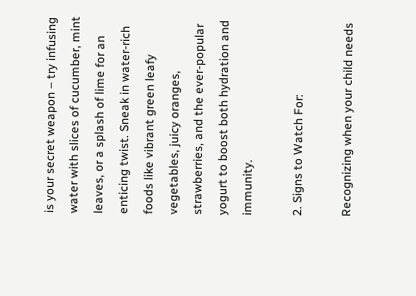is your secret weapon – try infusing water with slices of cucumber, mint leaves, or a splash of lime for an enticing twist. Sneak in water-rich foods like vibrant green leafy vegetables, juicy oranges, strawberries, and the ever-popular yogurt to boost both hydration and immunity.

2. Signs to Watch For:

Recognizing when your child needs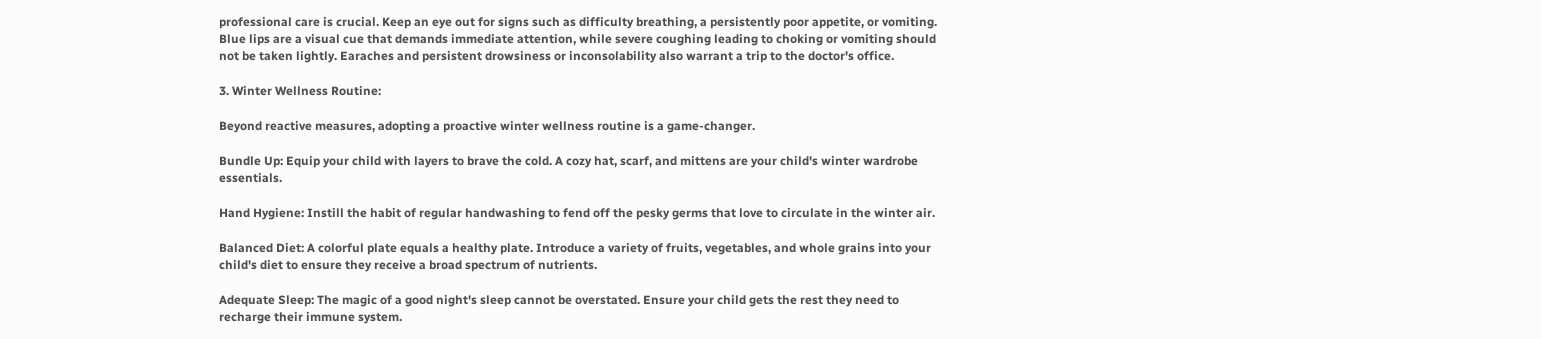professional care is crucial. Keep an eye out for signs such as difficulty breathing, a persistently poor appetite, or vomiting. Blue lips are a visual cue that demands immediate attention, while severe coughing leading to choking or vomiting should not be taken lightly. Earaches and persistent drowsiness or inconsolability also warrant a trip to the doctor's office.

3. Winter Wellness Routine:

Beyond reactive measures, adopting a proactive winter wellness routine is a game-changer.

Bundle Up: Equip your child with layers to brave the cold. A cozy hat, scarf, and mittens are your child's winter wardrobe essentials.

Hand Hygiene: Instill the habit of regular handwashing to fend off the pesky germs that love to circulate in the winter air.

Balanced Diet: A colorful plate equals a healthy plate. Introduce a variety of fruits, vegetables, and whole grains into your child's diet to ensure they receive a broad spectrum of nutrients.

Adequate Sleep: The magic of a good night's sleep cannot be overstated. Ensure your child gets the rest they need to recharge their immune system.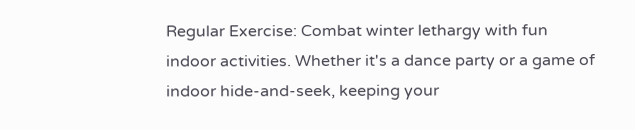Regular Exercise: Combat winter lethargy with fun indoor activities. Whether it's a dance party or a game of indoor hide-and-seek, keeping your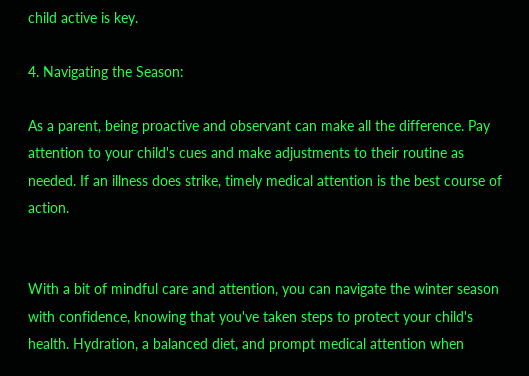child active is key.

4. Navigating the Season:

As a parent, being proactive and observant can make all the difference. Pay attention to your child's cues and make adjustments to their routine as needed. If an illness does strike, timely medical attention is the best course of action.


With a bit of mindful care and attention, you can navigate the winter season with confidence, knowing that you've taken steps to protect your child's health. Hydration, a balanced diet, and prompt medical attention when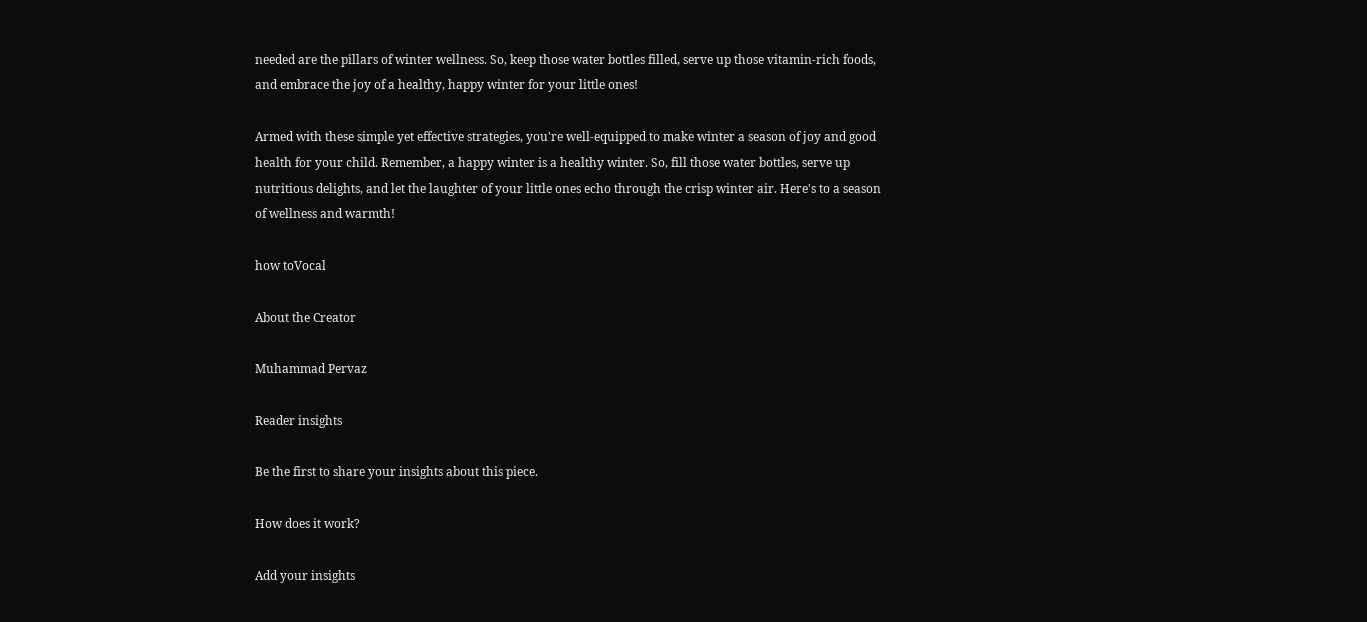needed are the pillars of winter wellness. So, keep those water bottles filled, serve up those vitamin-rich foods, and embrace the joy of a healthy, happy winter for your little ones!

Armed with these simple yet effective strategies, you're well-equipped to make winter a season of joy and good health for your child. Remember, a happy winter is a healthy winter. So, fill those water bottles, serve up nutritious delights, and let the laughter of your little ones echo through the crisp winter air. Here's to a season of wellness and warmth!

how toVocal

About the Creator

Muhammad Pervaz

Reader insights

Be the first to share your insights about this piece.

How does it work?

Add your insights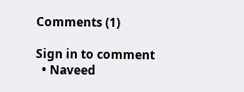Comments (1)

Sign in to comment
  • Naveed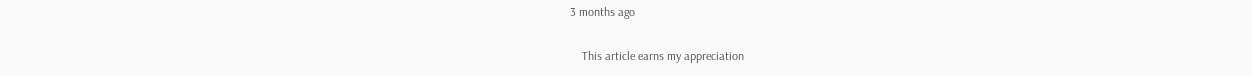3 months ago

    This article earns my appreciation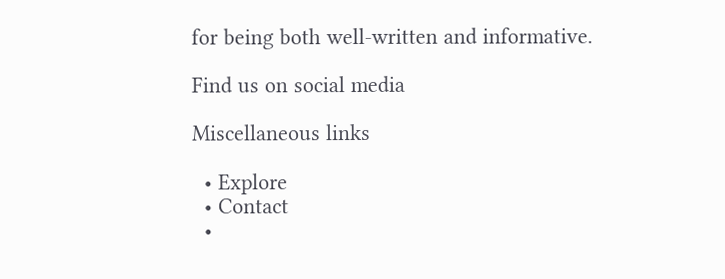for being both well-written and informative.

Find us on social media

Miscellaneous links

  • Explore
  • Contact
  •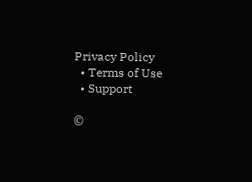Privacy Policy
  • Terms of Use
  • Support

©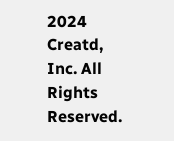2024 Creatd, Inc. All Rights Reserved.